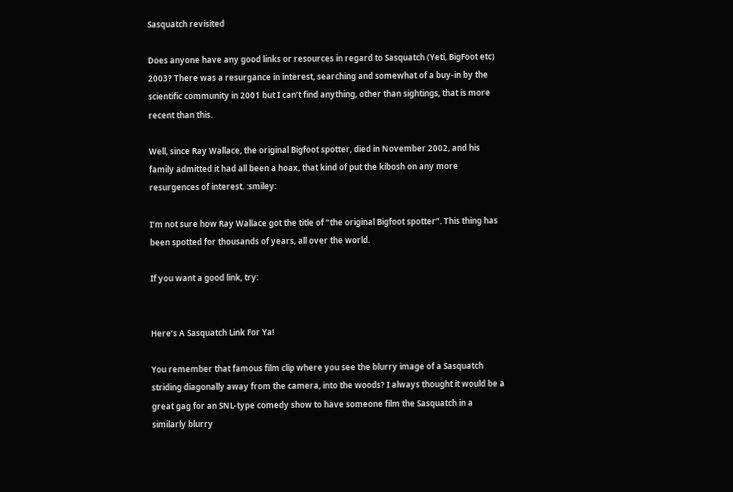Sasquatch revisited

Does anyone have any good links or resources in regard to Sasquatch (Yeti, BigFoot etc) 2003? There was a resurgance in interest, searching and somewhat of a buy-in by the scientific community in 2001 but I can’t find anything, other than sightings, that is more recent than this.

Well, since Ray Wallace, the original Bigfoot spotter, died in November 2002, and his family admitted it had all been a hoax, that kind of put the kibosh on any more resurgences of interest. :smiley:

I’m not sure how Ray Wallace got the title of “the original Bigfoot spotter”. This thing has been spotted for thousands of years, all over the world.

If you want a good link, try:


Here’s A Sasquatch Link For Ya!

You remember that famous film clip where you see the blurry image of a Sasquatch striding diagonally away from the camera, into the woods? I always thought it would be a great gag for an SNL-type comedy show to have someone film the Sasquatch in a similarly blurry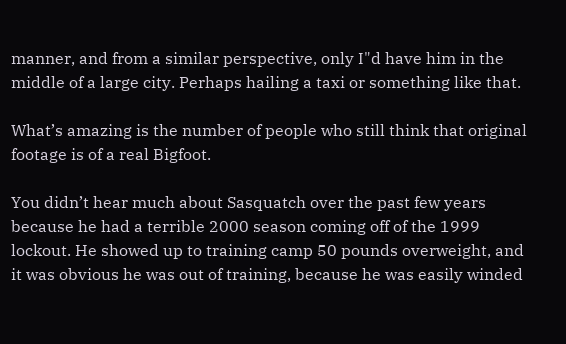manner, and from a similar perspective, only I"d have him in the middle of a large city. Perhaps hailing a taxi or something like that.

What’s amazing is the number of people who still think that original footage is of a real Bigfoot.

You didn’t hear much about Sasquatch over the past few years because he had a terrible 2000 season coming off of the 1999 lockout. He showed up to training camp 50 pounds overweight, and it was obvious he was out of training, because he was easily winded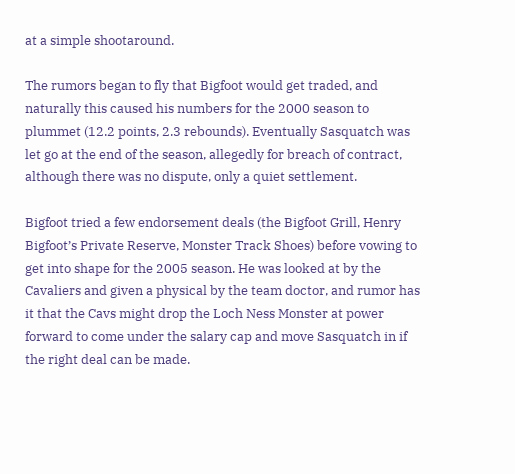at a simple shootaround.

The rumors began to fly that Bigfoot would get traded, and naturally this caused his numbers for the 2000 season to plummet (12.2 points, 2.3 rebounds). Eventually Sasquatch was let go at the end of the season, allegedly for breach of contract, although there was no dispute, only a quiet settlement.

Bigfoot tried a few endorsement deals (the Bigfoot Grill, Henry Bigfoot’s Private Reserve, Monster Track Shoes) before vowing to get into shape for the 2005 season. He was looked at by the Cavaliers and given a physical by the team doctor, and rumor has it that the Cavs might drop the Loch Ness Monster at power forward to come under the salary cap and move Sasquatch in if the right deal can be made.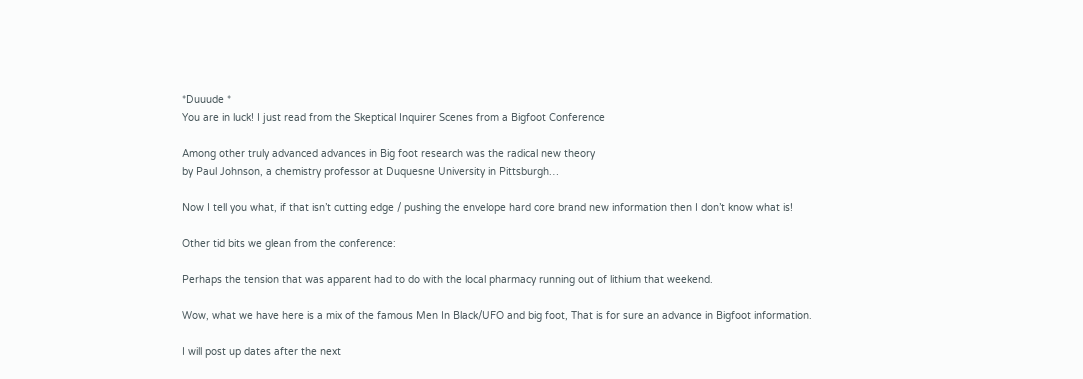*Duuude *
You are in luck! I just read from the Skeptical Inquirer Scenes from a Bigfoot Conference

Among other truly advanced advances in Big foot research was the radical new theory
by Paul Johnson, a chemistry professor at Duquesne University in Pittsburgh…

Now I tell you what, if that isn’t cutting edge / pushing the envelope hard core brand new information then I don’t know what is!

Other tid bits we glean from the conference:

Perhaps the tension that was apparent had to do with the local pharmacy running out of lithium that weekend.

Wow, what we have here is a mix of the famous Men In Black/UFO and big foot, That is for sure an advance in Bigfoot information.

I will post up dates after the next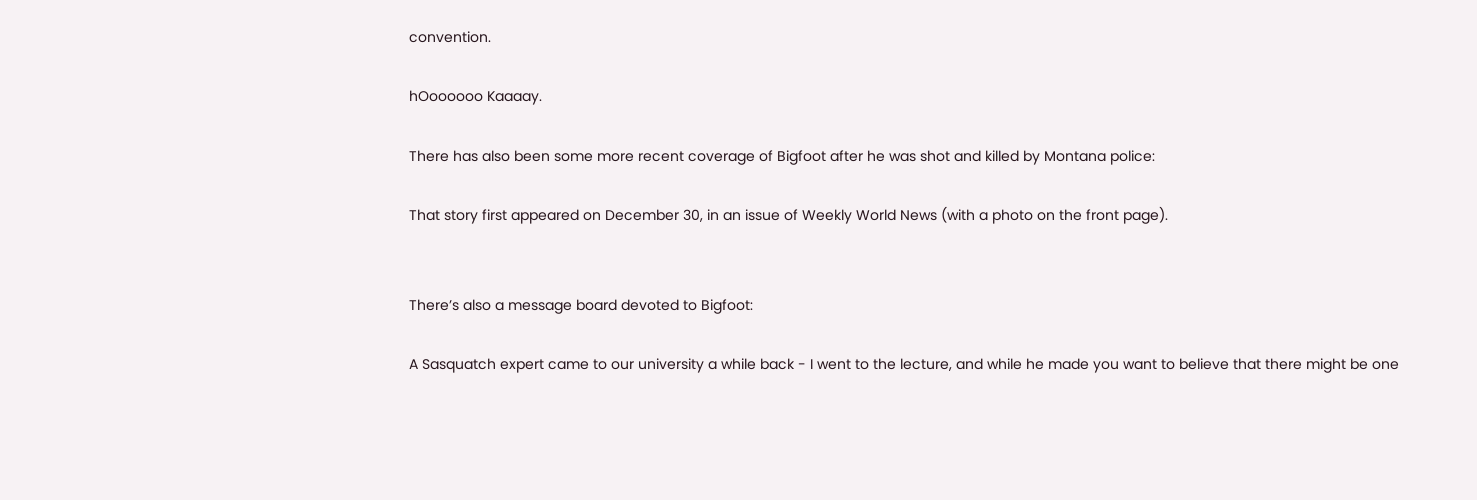convention.

hOoooooo Kaaaay.

There has also been some more recent coverage of Bigfoot after he was shot and killed by Montana police:

That story first appeared on December 30, in an issue of Weekly World News (with a photo on the front page).


There’s also a message board devoted to Bigfoot:

A Sasquatch expert came to our university a while back - I went to the lecture, and while he made you want to believe that there might be one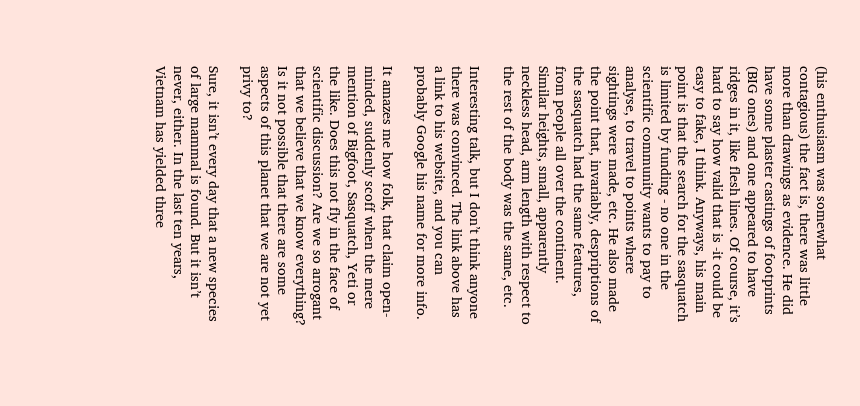(his enthusiasm was somewhat contagious) the fact is, there was little more than drawings as evidence. He did have some plaster castings of footprints (BIG ones) and one appeared to have ridges in it, like flesh lines. Of course, it’s hard to say how valid that is -it could be easy to fake, I think. Anyways, his main point is that the search for the sasquatch is limited by funding - no one in the scientific community wants to pay to analyse, to travel to points where sightings were made, etc. He also made the point that, invariably, despriptions of the sasquatch had the same features, from people all over the continent. Similar heights, small, apparently neckless head, arm length with respect to the rest of the body was the same, etc.

Interesting talk, but I don’t think anyone there was convinced. The link above has a link to his website, and you can probably Google his name for more info.

It amazes me how folk, that claim open-minded, suddenly scoff when the mere mention of Bigfoot, Sasquatch, Yeti or the like. Does this not fly in the face of scientific discussion? Are we so arrogant that we believe that we know everything? Is it not possible that there are some aspects of this planet that we are not yet privy to?

Sure, it isn’t every day that a new species of large mammal is found. But it isn’t never, either. In the last ten years, Vietnam has yielded three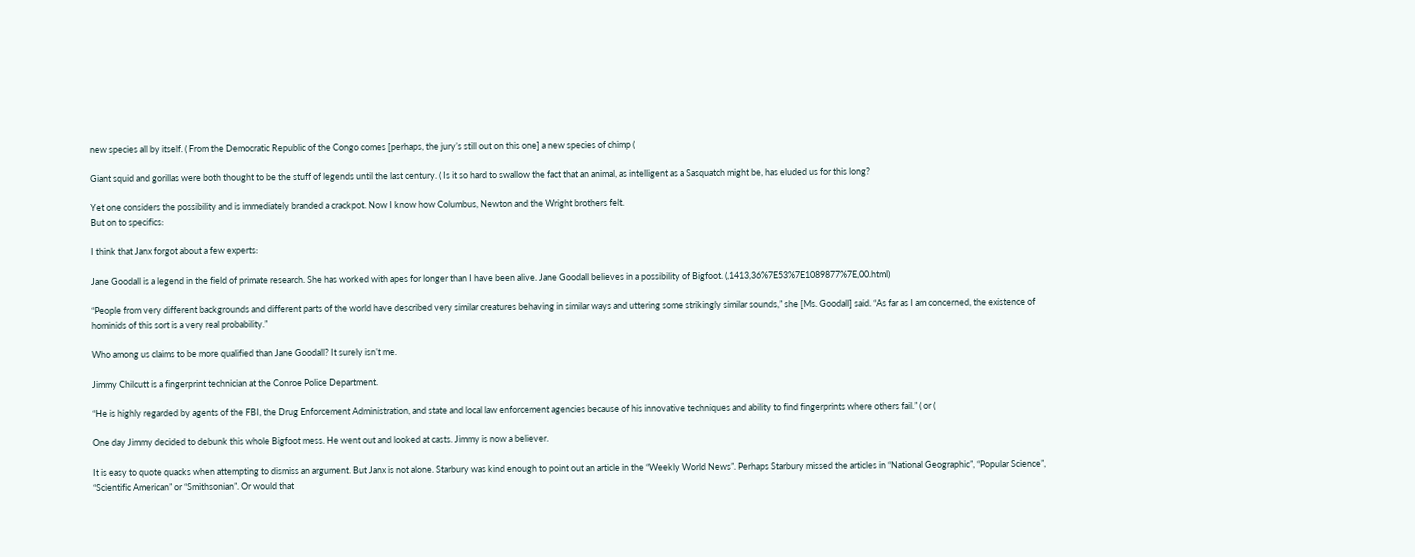new species all by itself. ( From the Democratic Republic of the Congo comes [perhaps, the jury’s still out on this one] a new species of chimp (

Giant squid and gorillas were both thought to be the stuff of legends until the last century. ( Is it so hard to swallow the fact that an animal, as intelligent as a Sasquatch might be, has eluded us for this long?

Yet one considers the possibility and is immediately branded a crackpot. Now I know how Columbus, Newton and the Wright brothers felt.
But on to specifics:

I think that Janx forgot about a few experts:

Jane Goodall is a legend in the field of primate research. She has worked with apes for longer than I have been alive. Jane Goodall believes in a possibility of Bigfoot. (,1413,36%7E53%7E1089877%7E,00.html)

“People from very different backgrounds and different parts of the world have described very similar creatures behaving in similar ways and uttering some strikingly similar sounds,” she [Ms. Goodall] said. “As far as I am concerned, the existence of hominids of this sort is a very real probability.”

Who among us claims to be more qualified than Jane Goodall? It surely isn’t me.

Jimmy Chilcutt is a fingerprint technician at the Conroe Police Department.

“He is highly regarded by agents of the FBI, the Drug Enforcement Administration, and state and local law enforcement agencies because of his innovative techniques and ability to find fingerprints where others fail.” ( or (

One day Jimmy decided to debunk this whole Bigfoot mess. He went out and looked at casts. Jimmy is now a believer.

It is easy to quote quacks when attempting to dismiss an argument. But Janx is not alone. Starbury was kind enough to point out an article in the “Weekly World News”. Perhaps Starbury missed the articles in “National Geographic”, “Popular Science”, “Scientific American” or “Smithsonian”. Or would that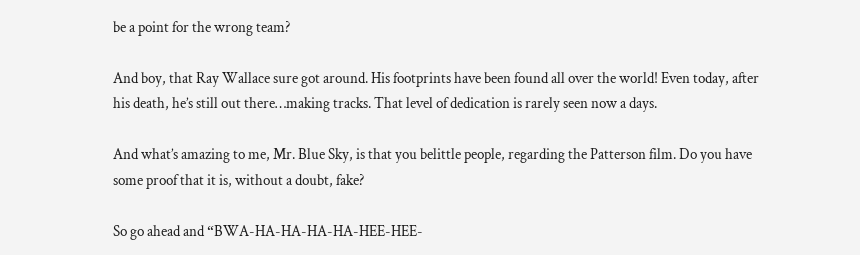be a point for the wrong team?

And boy, that Ray Wallace sure got around. His footprints have been found all over the world! Even today, after his death, he’s still out there…making tracks. That level of dedication is rarely seen now a days.

And what’s amazing to me, Mr. Blue Sky, is that you belittle people, regarding the Patterson film. Do you have some proof that it is, without a doubt, fake?

So go ahead and “BWA-HA-HA-HA-HA-HEE-HEE-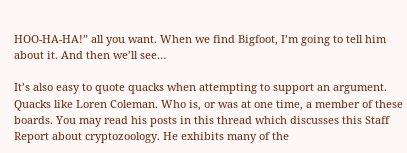HOO-HA-HA!” all you want. When we find Bigfoot, I’m going to tell him about it. And then we’ll see…

It’s also easy to quote quacks when attempting to support an argument. Quacks like Loren Coleman. Who is, or was at one time, a member of these boards. You may read his posts in this thread which discusses this Staff Report about cryptozoology. He exhibits many of the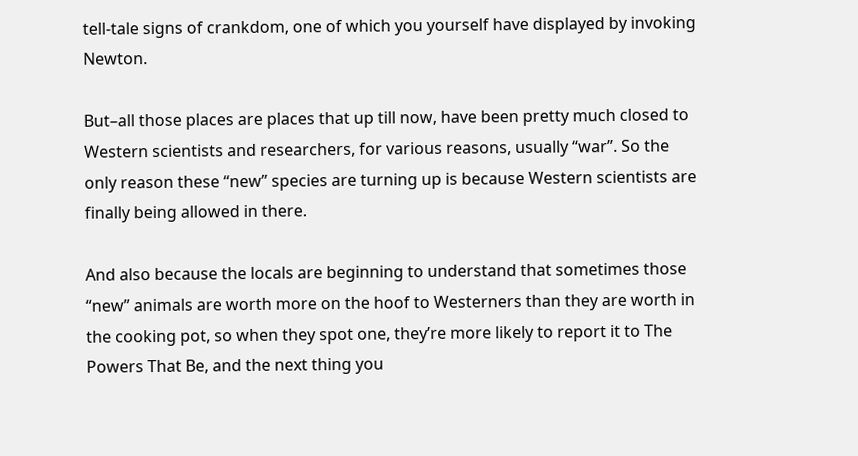tell-tale signs of crankdom, one of which you yourself have displayed by invoking Newton.

But–all those places are places that up till now, have been pretty much closed to Western scientists and researchers, for various reasons, usually “war”. So the only reason these “new” species are turning up is because Western scientists are finally being allowed in there.

And also because the locals are beginning to understand that sometimes those “new” animals are worth more on the hoof to Westerners than they are worth in the cooking pot, so when they spot one, they’re more likely to report it to The Powers That Be, and the next thing you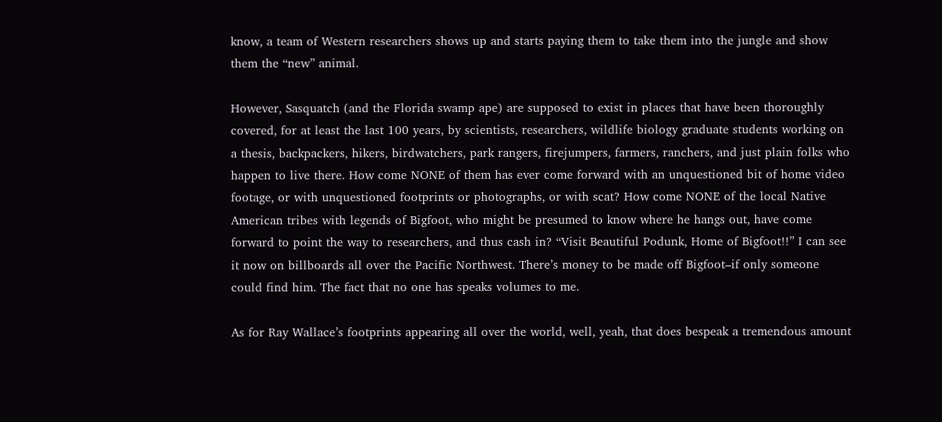know, a team of Western researchers shows up and starts paying them to take them into the jungle and show them the “new” animal.

However, Sasquatch (and the Florida swamp ape) are supposed to exist in places that have been thoroughly covered, for at least the last 100 years, by scientists, researchers, wildlife biology graduate students working on a thesis, backpackers, hikers, birdwatchers, park rangers, firejumpers, farmers, ranchers, and just plain folks who happen to live there. How come NONE of them has ever come forward with an unquestioned bit of home video footage, or with unquestioned footprints or photographs, or with scat? How come NONE of the local Native American tribes with legends of Bigfoot, who might be presumed to know where he hangs out, have come forward to point the way to researchers, and thus cash in? “Visit Beautiful Podunk, Home of Bigfoot!!” I can see it now on billboards all over the Pacific Northwest. There’s money to be made off Bigfoot–if only someone could find him. The fact that no one has speaks volumes to me.

As for Ray Wallace’s footprints appearing all over the world, well, yeah, that does bespeak a tremendous amount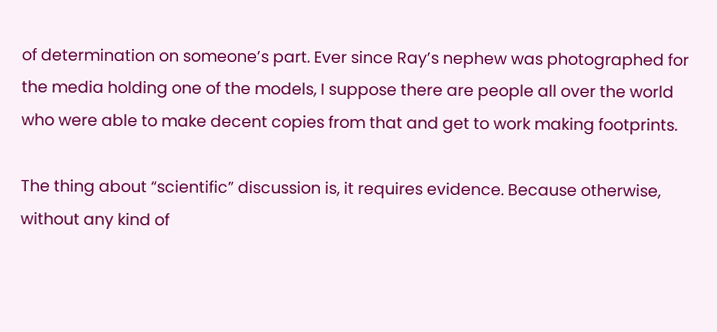of determination on someone’s part. Ever since Ray’s nephew was photographed for the media holding one of the models, I suppose there are people all over the world who were able to make decent copies from that and get to work making footprints.

The thing about “scientific” discussion is, it requires evidence. Because otherwise, without any kind of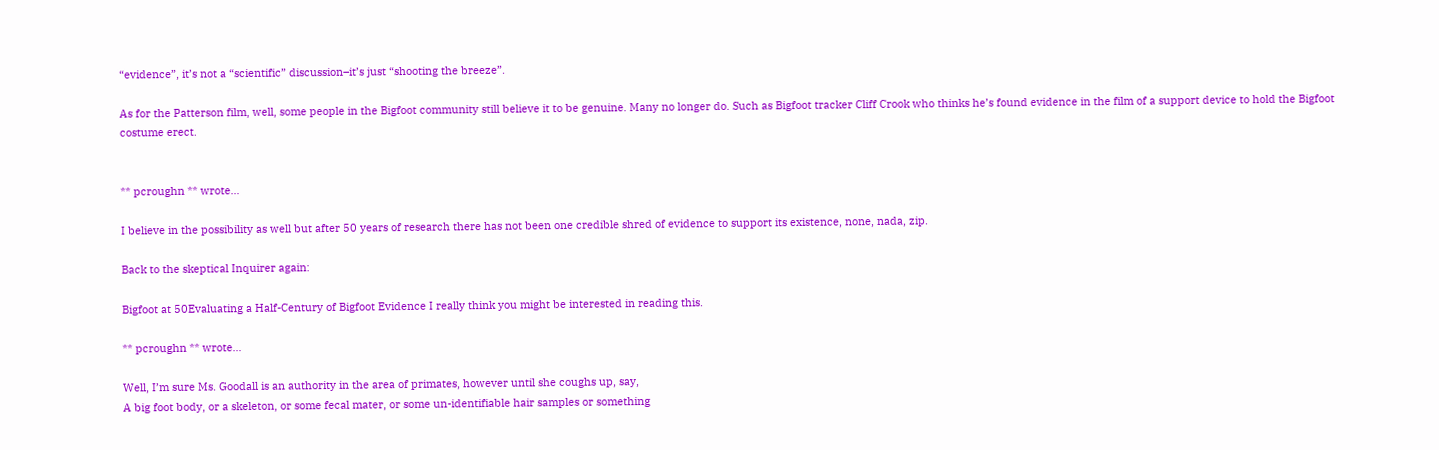“evidence”, it’s not a “scientific” discussion–it’s just “shooting the breeze”.

As for the Patterson film, well, some people in the Bigfoot community still believe it to be genuine. Many no longer do. Such as Bigfoot tracker Cliff Crook who thinks he’s found evidence in the film of a support device to hold the Bigfoot costume erect.


** pcroughn ** wrote…

I believe in the possibility as well but after 50 years of research there has not been one credible shred of evidence to support its existence, none, nada, zip.

Back to the skeptical Inquirer again:

Bigfoot at 50Evaluating a Half-Century of Bigfoot Evidence I really think you might be interested in reading this.

** pcroughn ** wrote…

Well, I’m sure Ms. Goodall is an authority in the area of primates, however until she coughs up, say,
A big foot body, or a skeleton, or some fecal mater, or some un-identifiable hair samples or something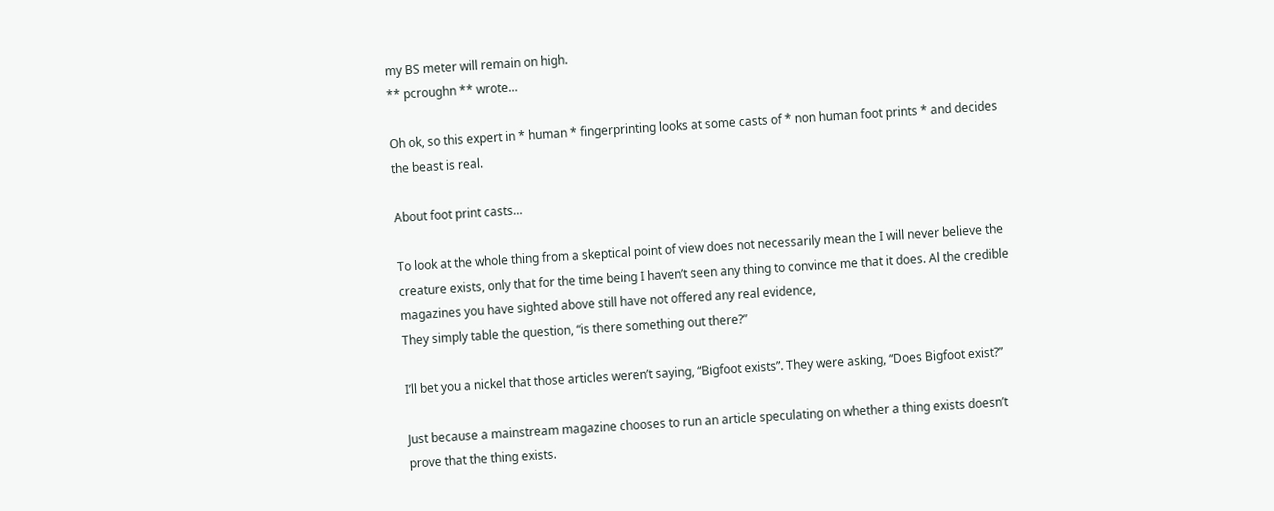my BS meter will remain on high.
** pcroughn ** wrote…

Oh ok, so this expert in * human * fingerprinting looks at some casts of * non human foot prints * and decides the beast is real.

About foot print casts…

To look at the whole thing from a skeptical point of view does not necessarily mean the I will never believe the creature exists, only that for the time being I haven’t seen any thing to convince me that it does. Al the credible magazines you have sighted above still have not offered any real evidence,
They simply table the question, “is there something out there?”

I’ll bet you a nickel that those articles weren’t saying, “Bigfoot exists”. They were asking, “Does Bigfoot exist?”

Just because a mainstream magazine chooses to run an article speculating on whether a thing exists doesn’t prove that the thing exists.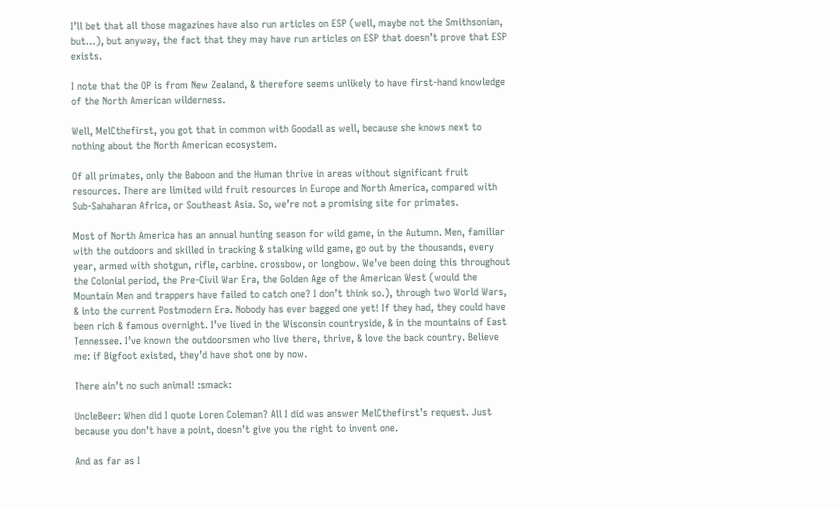I’ll bet that all those magazines have also run articles on ESP (well, maybe not the Smithsonian, but…), but anyway, the fact that they may have run articles on ESP that doesn’t prove that ESP exists.

I note that the OP is from New Zealand, & therefore seems unlikely to have first-hand knowledge of the North American wilderness.

Well, MelCthefirst, you got that in common with Goodall as well, because she knows next to nothing about the North American ecosystem.

Of all primates, only the Baboon and the Human thrive in areas without significant fruit resources. There are limited wild fruit resources in Europe and North America, compared with Sub-Sahaharan Africa, or Southeast Asia. So, we’re not a promising site for primates.

Most of North America has an annual hunting season for wild game, in the Autumn. Men, familiar with the outdoors and skilled in tracking & stalking wild game, go out by the thousands, every year, armed with shotgun, rifle, carbine. crossbow, or longbow. We’ve been doing this throughout the Colonial period, the Pre-Civil War Era, the Golden Age of the American West (would the Mountain Men and trappers have failed to catch one? I don’t think so.), through two World Wars, & into the current Postmodern Era. Nobody has ever bagged one yet! If they had, they could have been rich & famous overnight. I’ve lived in the Wisconsin countryside, & in the mountains of East Tennessee. I’ve known the outdoorsmen who live there, thrive, & love the back country. Believe me: if Bigfoot existed, they’d have shot one by now.

There ain’t no such animal! :smack:

UncleBeer: When did I quote Loren Coleman? All I did was answer MelCthefirst’s request. Just because you don’t have a point, doesn’t give you the right to invent one.

And as far as I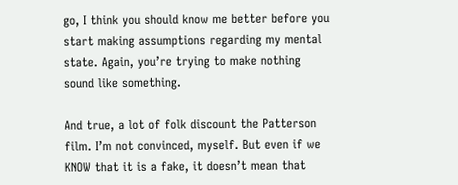go, I think you should know me better before you start making assumptions regarding my mental state. Again, you’re trying to make nothing sound like something.

And true, a lot of folk discount the Patterson film. I’m not convinced, myself. But even if we KNOW that it is a fake, it doesn’t mean that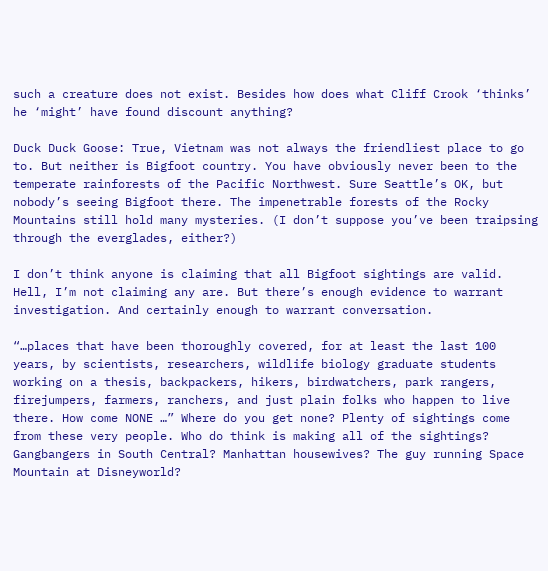such a creature does not exist. Besides how does what Cliff Crook ‘thinks’ he ‘might’ have found discount anything?

Duck Duck Goose: True, Vietnam was not always the friendliest place to go to. But neither is Bigfoot country. You have obviously never been to the temperate rainforests of the Pacific Northwest. Sure Seattle’s OK, but nobody’s seeing Bigfoot there. The impenetrable forests of the Rocky Mountains still hold many mysteries. (I don’t suppose you’ve been traipsing through the everglades, either?)

I don’t think anyone is claiming that all Bigfoot sightings are valid. Hell, I’m not claiming any are. But there’s enough evidence to warrant investigation. And certainly enough to warrant conversation.

“…places that have been thoroughly covered, for at least the last 100 years, by scientists, researchers, wildlife biology graduate students working on a thesis, backpackers, hikers, birdwatchers, park rangers, firejumpers, farmers, ranchers, and just plain folks who happen to live there. How come NONE …” Where do you get none? Plenty of sightings come from these very people. Who do think is making all of the sightings? Gangbangers in South Central? Manhattan housewives? The guy running Space Mountain at Disneyworld?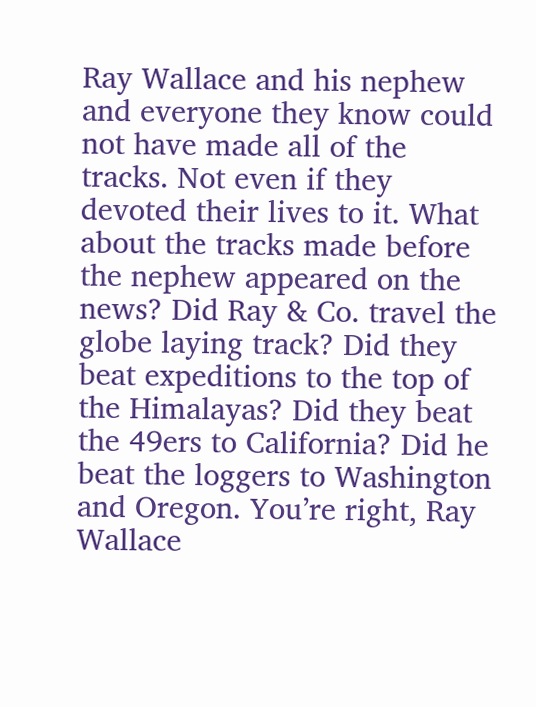Ray Wallace and his nephew and everyone they know could not have made all of the tracks. Not even if they devoted their lives to it. What about the tracks made before the nephew appeared on the news? Did Ray & Co. travel the globe laying track? Did they beat expeditions to the top of the Himalayas? Did they beat the 49ers to California? Did he beat the loggers to Washington and Oregon. You’re right, Ray Wallace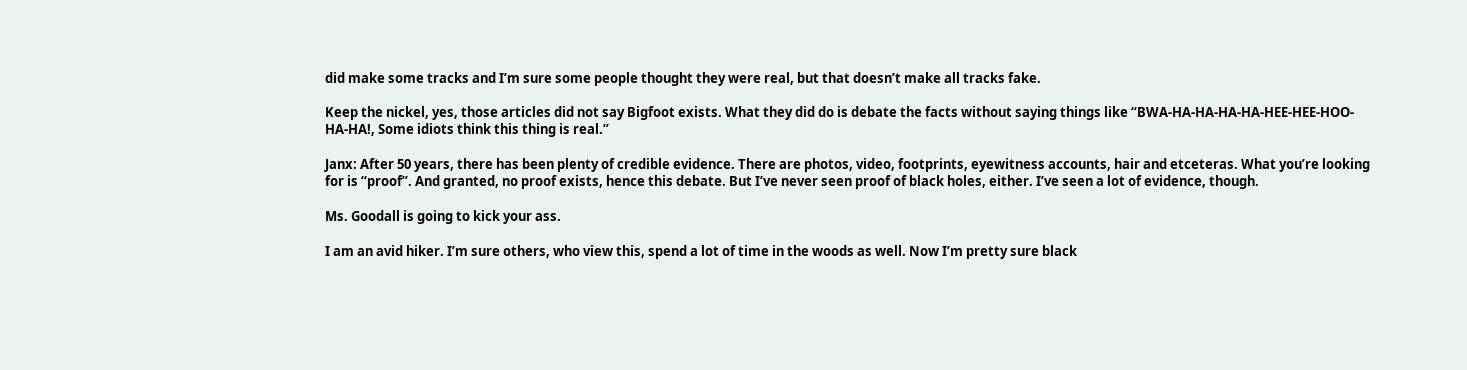did make some tracks and I’m sure some people thought they were real, but that doesn’t make all tracks fake.

Keep the nickel, yes, those articles did not say Bigfoot exists. What they did do is debate the facts without saying things like “BWA-HA-HA-HA-HA-HEE-HEE-HOO-HA-HA!, Some idiots think this thing is real.”

Janx: After 50 years, there has been plenty of credible evidence. There are photos, video, footprints, eyewitness accounts, hair and etceteras. What you’re looking for is “proof”. And granted, no proof exists, hence this debate. But I’ve never seen proof of black holes, either. I’ve seen a lot of evidence, though.

Ms. Goodall is going to kick your ass.

I am an avid hiker. I’m sure others, who view this, spend a lot of time in the woods as well. Now I’m pretty sure black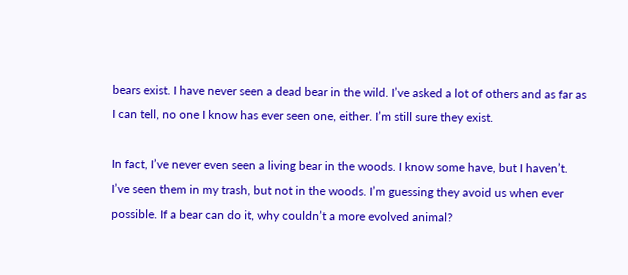bears exist. I have never seen a dead bear in the wild. I’ve asked a lot of others and as far as I can tell, no one I know has ever seen one, either. I’m still sure they exist.

In fact, I’ve never even seen a living bear in the woods. I know some have, but I haven’t. I’ve seen them in my trash, but not in the woods. I’m guessing they avoid us when ever possible. If a bear can do it, why couldn’t a more evolved animal?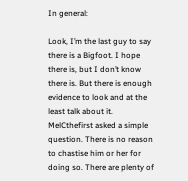In general:

Look, I’m the last guy to say there is a Bigfoot. I hope there is, but I don’t know there is. But there is enough evidence to look and at the least talk about it. MelCthefirst asked a simple question. There is no reason to chastise him or her for doing so. There are plenty of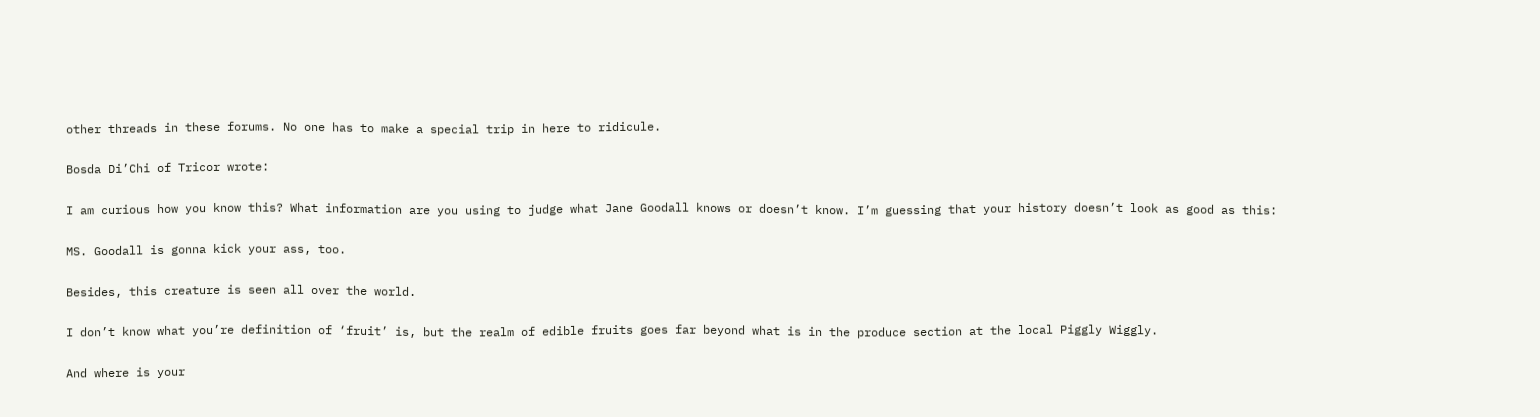other threads in these forums. No one has to make a special trip in here to ridicule.

Bosda Di’Chi of Tricor wrote:

I am curious how you know this? What information are you using to judge what Jane Goodall knows or doesn’t know. I’m guessing that your history doesn’t look as good as this:

MS. Goodall is gonna kick your ass, too.

Besides, this creature is seen all over the world.

I don’t know what you’re definition of ‘fruit’ is, but the realm of edible fruits goes far beyond what is in the produce section at the local Piggly Wiggly.

And where is your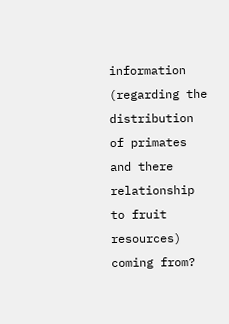information (regarding the distribution of primates and there relationship to fruit resources) coming from?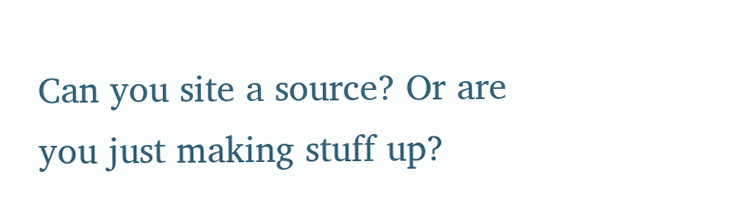Can you site a source? Or are you just making stuff up?